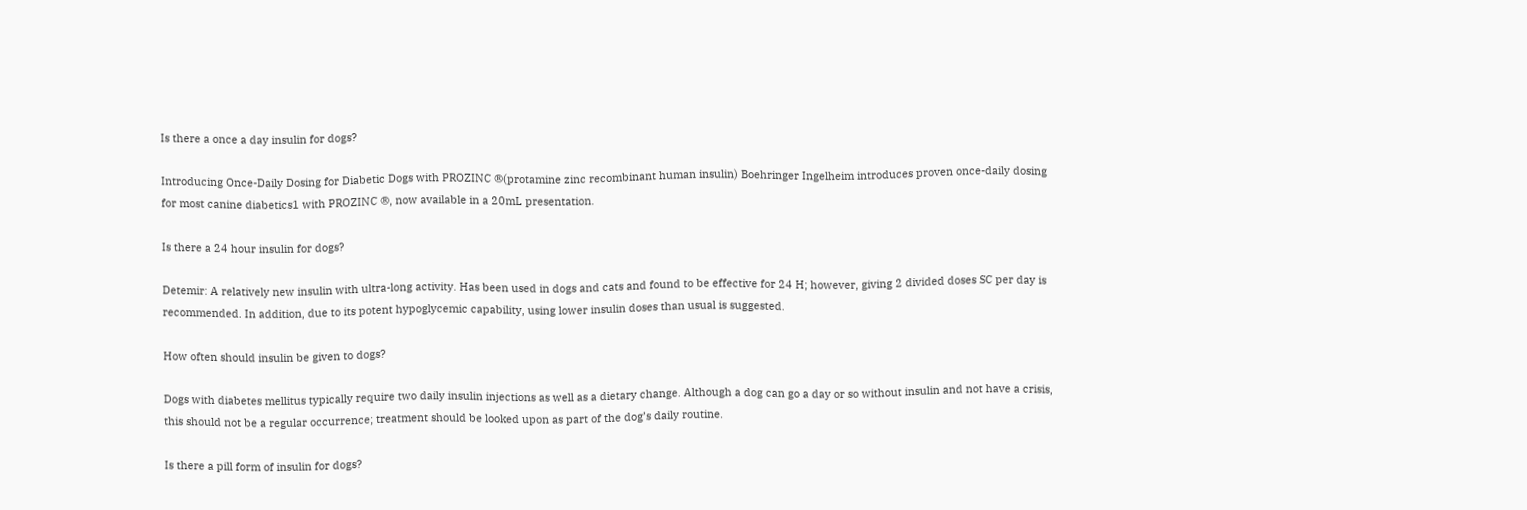Is there a once a day insulin for dogs?

Introducing Once-Daily Dosing for Diabetic Dogs with PROZINC ®(protamine zinc recombinant human insulin) Boehringer Ingelheim introduces proven once-daily dosing for most canine diabetics1 with PROZINC ®, now available in a 20mL presentation.

Is there a 24 hour insulin for dogs?

Detemir: A relatively new insulin with ultra-long activity. Has been used in dogs and cats and found to be effective for 24 H; however, giving 2 divided doses SC per day is recommended. In addition, due to its potent hypoglycemic capability, using lower insulin doses than usual is suggested.

How often should insulin be given to dogs?

Dogs with diabetes mellitus typically require two daily insulin injections as well as a dietary change. Although a dog can go a day or so without insulin and not have a crisis, this should not be a regular occurrence; treatment should be looked upon as part of the dog’s daily routine.

Is there a pill form of insulin for dogs?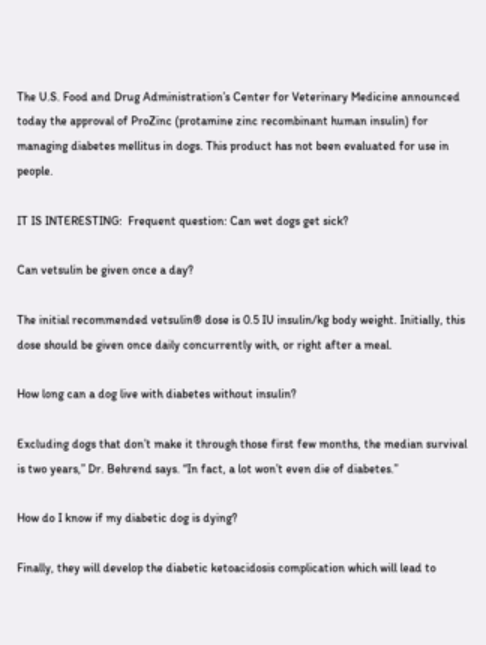The U.S. Food and Drug Administration’s Center for Veterinary Medicine announced today the approval of ProZinc (protamine zinc recombinant human insulin) for managing diabetes mellitus in dogs. This product has not been evaluated for use in people.

IT IS INTERESTING:  Frequent question: Can wet dogs get sick?

Can vetsulin be given once a day?

The initial recommended vetsulin® dose is 0.5 IU insulin/kg body weight. Initially, this dose should be given once daily concurrently with, or right after a meal.

How long can a dog live with diabetes without insulin?

Excluding dogs that don’t make it through those first few months, the median survival is two years,” Dr. Behrend says. “In fact, a lot won’t even die of diabetes.”

How do I know if my diabetic dog is dying?

Finally, they will develop the diabetic ketoacidosis complication which will lead to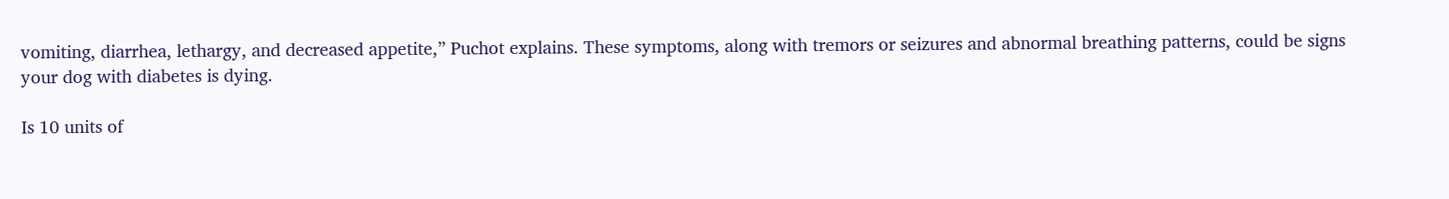vomiting, diarrhea, lethargy, and decreased appetite,” Puchot explains. These symptoms, along with tremors or seizures and abnormal breathing patterns, could be signs your dog with diabetes is dying.

Is 10 units of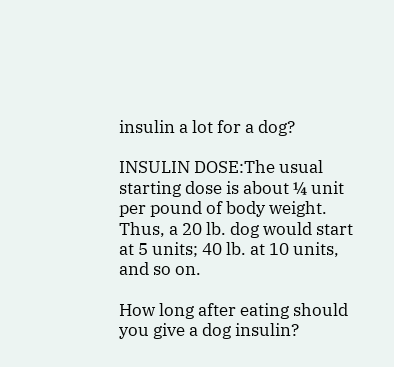insulin a lot for a dog?

INSULIN DOSE:The usual starting dose is about ¼ unit per pound of body weight. Thus, a 20 lb. dog would start at 5 units; 40 lb. at 10 units, and so on.

How long after eating should you give a dog insulin?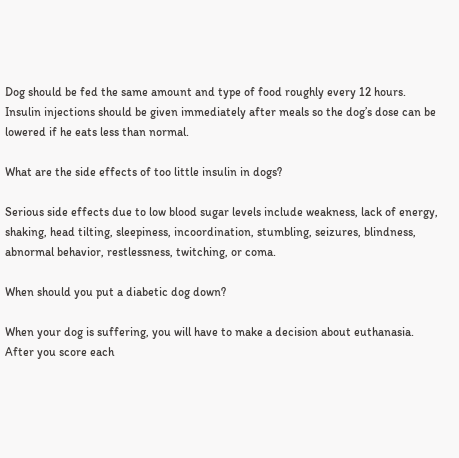Dog should be fed the same amount and type of food roughly every 12 hours. Insulin injections should be given immediately after meals so the dog’s dose can be lowered if he eats less than normal.

What are the side effects of too little insulin in dogs?

Serious side effects due to low blood sugar levels include weakness, lack of energy, shaking, head tilting, sleepiness, incoordination, stumbling, seizures, blindness, abnormal behavior, restlessness, twitching, or coma.

When should you put a diabetic dog down?

When your dog is suffering, you will have to make a decision about euthanasia. After you score each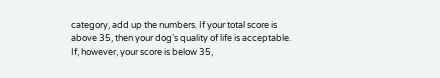category, add up the numbers. If your total score is above 35, then your dog’s quality of life is acceptable. If, however, your score is below 35,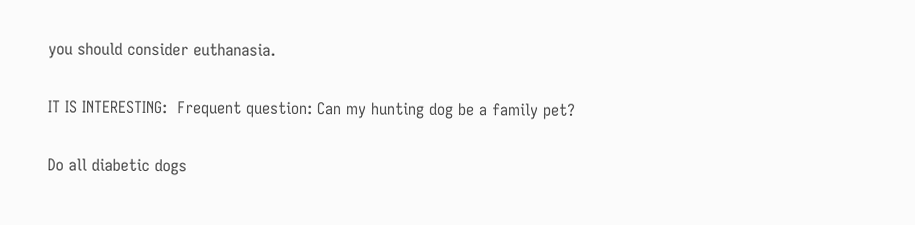you should consider euthanasia.

IT IS INTERESTING:  Frequent question: Can my hunting dog be a family pet?

Do all diabetic dogs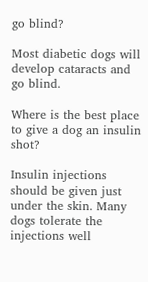go blind?

Most diabetic dogs will develop cataracts and go blind.

Where is the best place to give a dog an insulin shot?

Insulin injections should be given just under the skin. Many dogs tolerate the injections well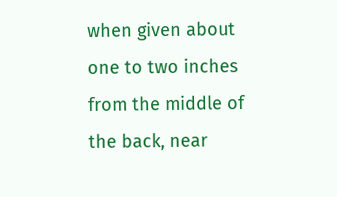when given about one to two inches from the middle of the back, near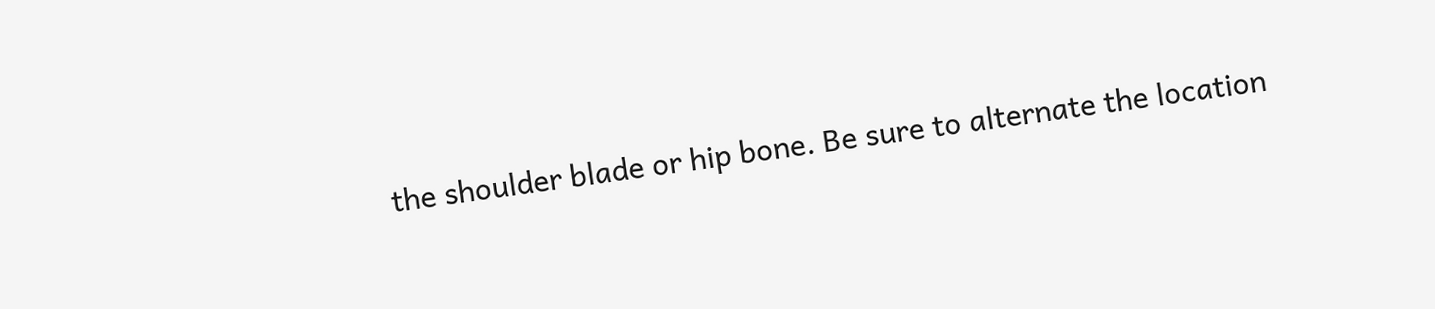the shoulder blade or hip bone. Be sure to alternate the location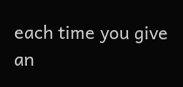each time you give an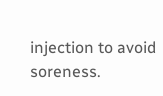injection to avoid soreness.